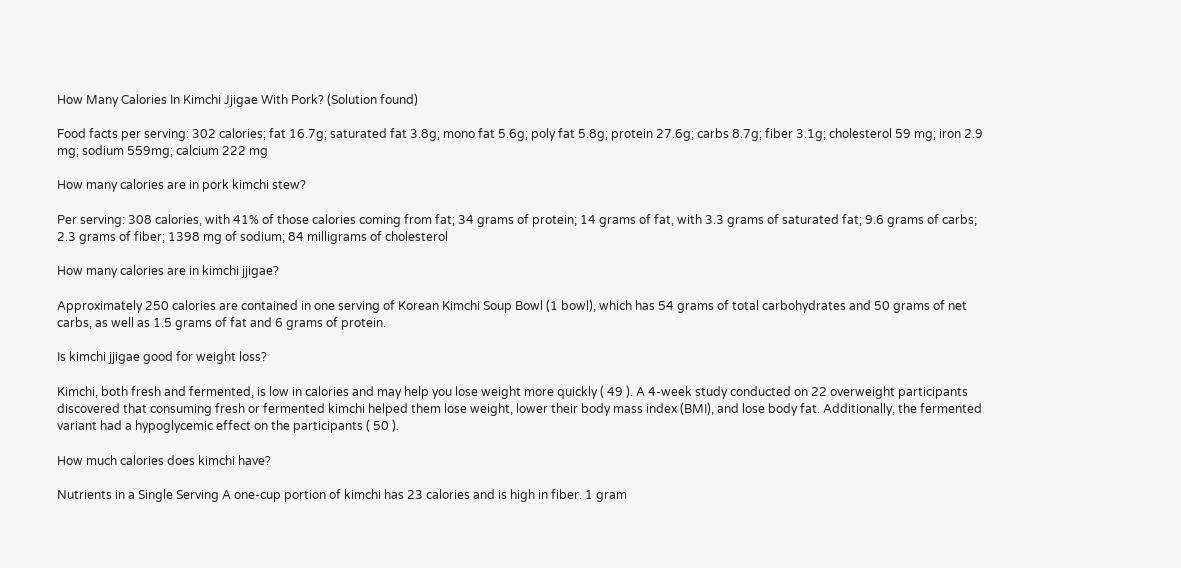How Many Calories In Kimchi Jjigae With Pork? (Solution found)

Food facts per serving: 302 calories; fat 16.7g; saturated fat 3.8g; mono fat 5.6g; poly fat 5.8g; protein 27.6g; carbs 8.7g; fiber 3.1g; cholesterol 59 mg; iron 2.9 mg; sodium 559mg; calcium 222 mg

How many calories are in pork kimchi stew?

Per serving: 308 calories, with 41% of those calories coming from fat; 34 grams of protein; 14 grams of fat, with 3.3 grams of saturated fat; 9.6 grams of carbs; 2.3 grams of fiber; 1398 mg of sodium; 84 milligrams of cholesterol

How many calories are in kimchi jjigae?

Approximately 250 calories are contained in one serving of Korean Kimchi Soup Bowl (1 bowl), which has 54 grams of total carbohydrates and 50 grams of net carbs, as well as 1.5 grams of fat and 6 grams of protein.

Is kimchi jjigae good for weight loss?

Kimchi, both fresh and fermented, is low in calories and may help you lose weight more quickly ( 49 ). A 4-week study conducted on 22 overweight participants discovered that consuming fresh or fermented kimchi helped them lose weight, lower their body mass index (BMI), and lose body fat. Additionally, the fermented variant had a hypoglycemic effect on the participants ( 50 ).

How much calories does kimchi have?

Nutrients in a Single Serving A one-cup portion of kimchi has 23 calories and is high in fiber. 1 gram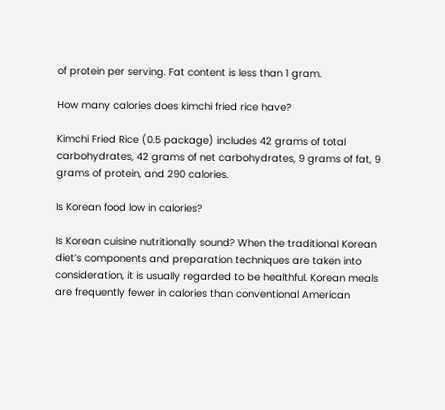of protein per serving. Fat content is less than 1 gram.

How many calories does kimchi fried rice have?

Kimchi Fried Rice (0.5 package) includes 42 grams of total carbohydrates, 42 grams of net carbohydrates, 9 grams of fat, 9 grams of protein, and 290 calories.

Is Korean food low in calories?

Is Korean cuisine nutritionally sound? When the traditional Korean diet’s components and preparation techniques are taken into consideration, it is usually regarded to be healthful. Korean meals are frequently fewer in calories than conventional American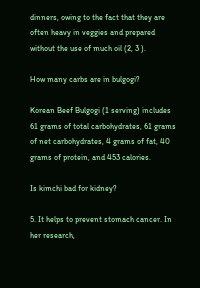dinners, owing to the fact that they are often heavy in veggies and prepared without the use of much oil (2, 3 ).

How many carbs are in bulgogi?

Korean Beef Bulgogi (1 serving) includes 61 grams of total carbohydrates, 61 grams of net carbohydrates, 4 grams of fat, 40 grams of protein, and 453 calories.

Is kimchi bad for kidney?

5. It helps to prevent stomach cancer. In her research,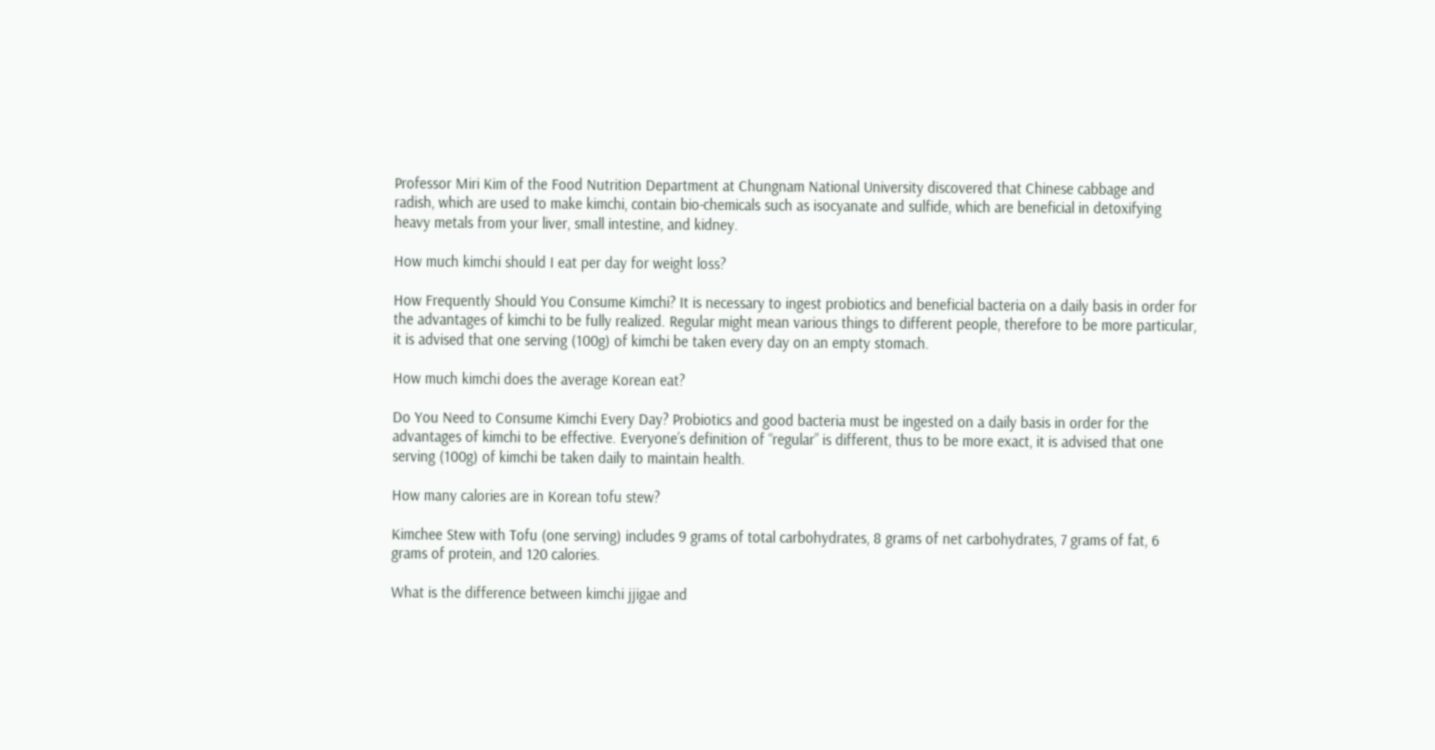Professor Miri Kim of the Food Nutrition Department at Chungnam National University discovered that Chinese cabbage and radish, which are used to make kimchi, contain bio-chemicals such as isocyanate and sulfide, which are beneficial in detoxifying heavy metals from your liver, small intestine, and kidney.

How much kimchi should I eat per day for weight loss?

How Frequently Should You Consume Kimchi? It is necessary to ingest probiotics and beneficial bacteria on a daily basis in order for the advantages of kimchi to be fully realized. Regular might mean various things to different people, therefore to be more particular, it is advised that one serving (100g) of kimchi be taken every day on an empty stomach.

How much kimchi does the average Korean eat?

Do You Need to Consume Kimchi Every Day? Probiotics and good bacteria must be ingested on a daily basis in order for the advantages of kimchi to be effective. Everyone’s definition of “regular” is different, thus to be more exact, it is advised that one serving (100g) of kimchi be taken daily to maintain health.

How many calories are in Korean tofu stew?

Kimchee Stew with Tofu (one serving) includes 9 grams of total carbohydrates, 8 grams of net carbohydrates, 7 grams of fat, 6 grams of protein, and 120 calories.

What is the difference between kimchi jjigae and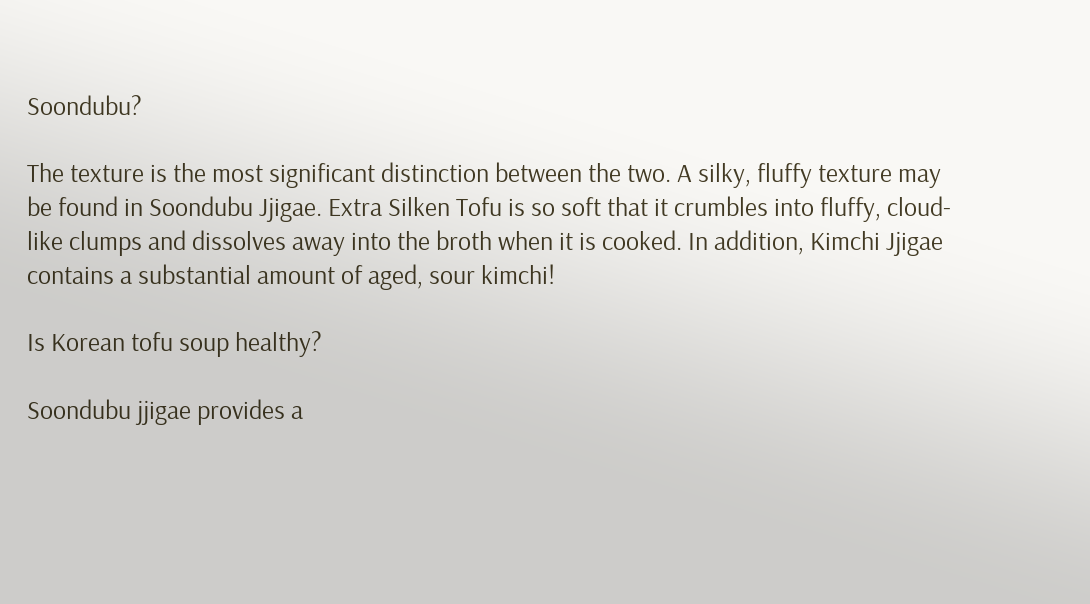Soondubu?

The texture is the most significant distinction between the two. A silky, fluffy texture may be found in Soondubu Jjigae. Extra Silken Tofu is so soft that it crumbles into fluffy, cloud-like clumps and dissolves away into the broth when it is cooked. In addition, Kimchi Jjigae contains a substantial amount of aged, sour kimchi!

Is Korean tofu soup healthy?

Soondubu jjigae provides a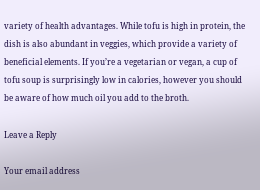variety of health advantages. While tofu is high in protein, the dish is also abundant in veggies, which provide a variety of beneficial elements. If you’re a vegetarian or vegan, a cup of tofu soup is surprisingly low in calories, however you should be aware of how much oil you add to the broth.

Leave a Reply

Your email address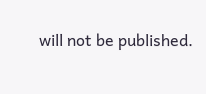will not be published.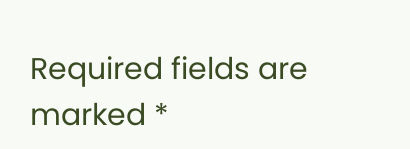Required fields are marked *